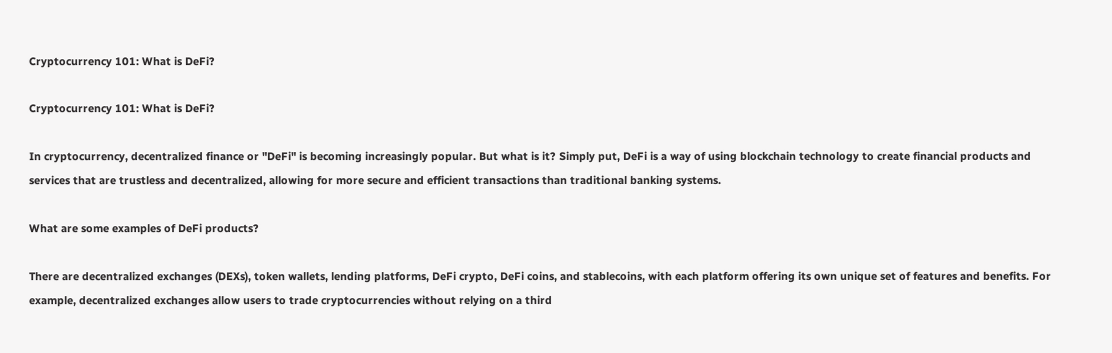Cryptocurrency 101: What is DeFi?

Cryptocurrency 101: What is DeFi?

In cryptocurrency, decentralized finance or "DeFi" is becoming increasingly popular. But what is it? Simply put, DeFi is a way of using blockchain technology to create financial products and services that are trustless and decentralized, allowing for more secure and efficient transactions than traditional banking systems.

What are some examples of DeFi products?

There are decentralized exchanges (DEXs), token wallets, lending platforms, DeFi crypto, DeFi coins, and stablecoins, with each platform offering its own unique set of features and benefits. For example, decentralized exchanges allow users to trade cryptocurrencies without relying on a third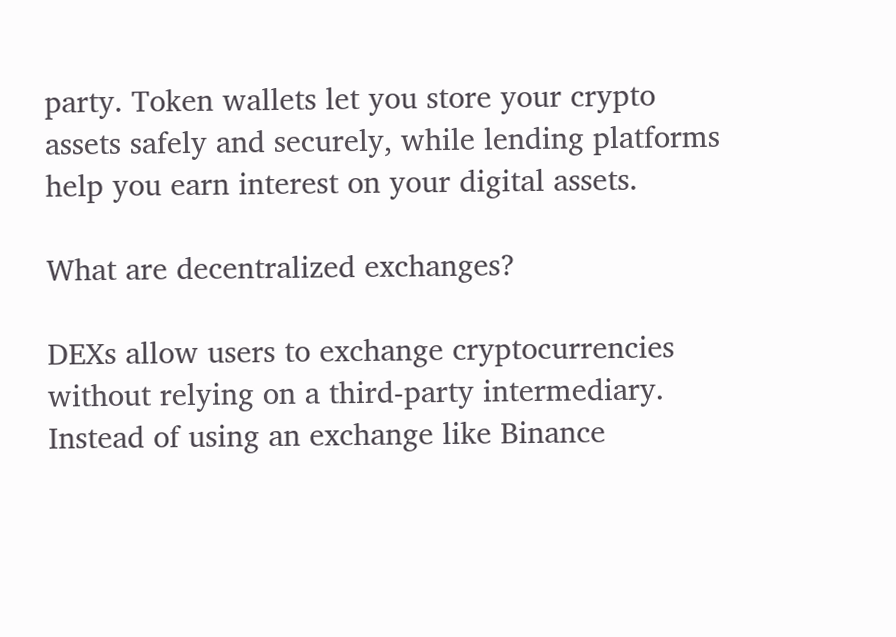party. Token wallets let you store your crypto assets safely and securely, while lending platforms help you earn interest on your digital assets.

What are decentralized exchanges?

DEXs allow users to exchange cryptocurrencies without relying on a third-party intermediary. Instead of using an exchange like Binance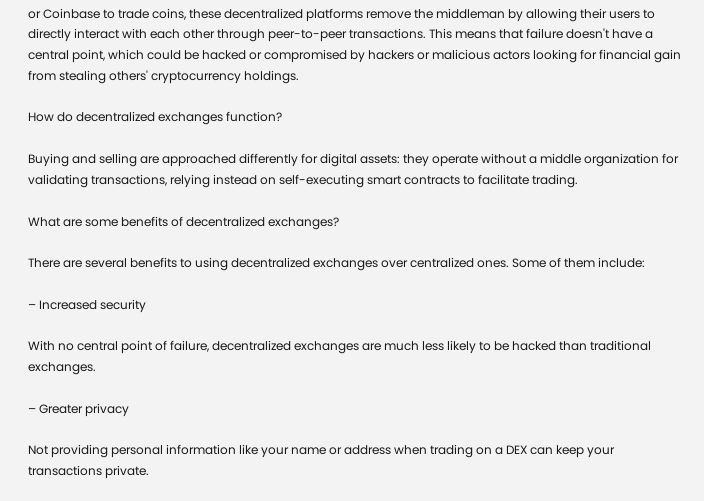or Coinbase to trade coins, these decentralized platforms remove the middleman by allowing their users to directly interact with each other through peer-to-peer transactions. This means that failure doesn't have a central point, which could be hacked or compromised by hackers or malicious actors looking for financial gain from stealing others' cryptocurrency holdings.

How do decentralized exchanges function?

Buying and selling are approached differently for digital assets: they operate without a middle organization for validating transactions, relying instead on self-executing smart contracts to facilitate trading.

What are some benefits of decentralized exchanges?

There are several benefits to using decentralized exchanges over centralized ones. Some of them include:

– Increased security

With no central point of failure, decentralized exchanges are much less likely to be hacked than traditional exchanges.

– Greater privacy

Not providing personal information like your name or address when trading on a DEX can keep your transactions private.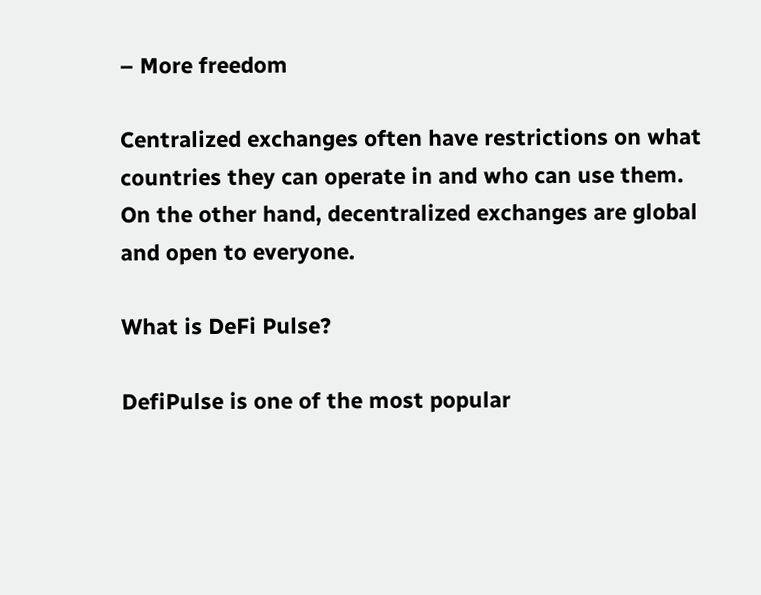– More freedom

Centralized exchanges often have restrictions on what countries they can operate in and who can use them. On the other hand, decentralized exchanges are global and open to everyone.

What is DeFi Pulse?

DefiPulse is one of the most popular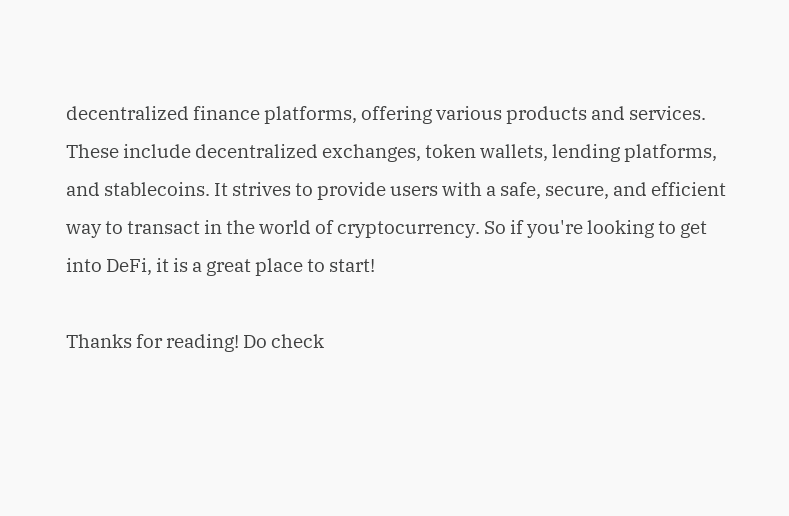decentralized finance platforms, offering various products and services. These include decentralized exchanges, token wallets, lending platforms, and stablecoins. It strives to provide users with a safe, secure, and efficient way to transact in the world of cryptocurrency. So if you're looking to get into DeFi, it is a great place to start!

Thanks for reading! Do check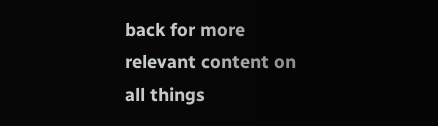back for more relevant content on all things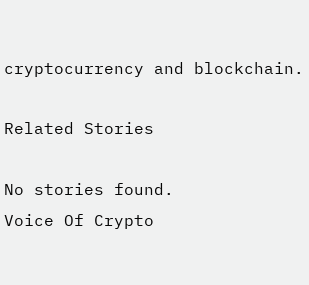cryptocurrency and blockchain.

Related Stories

No stories found.
Voice Of Crypto